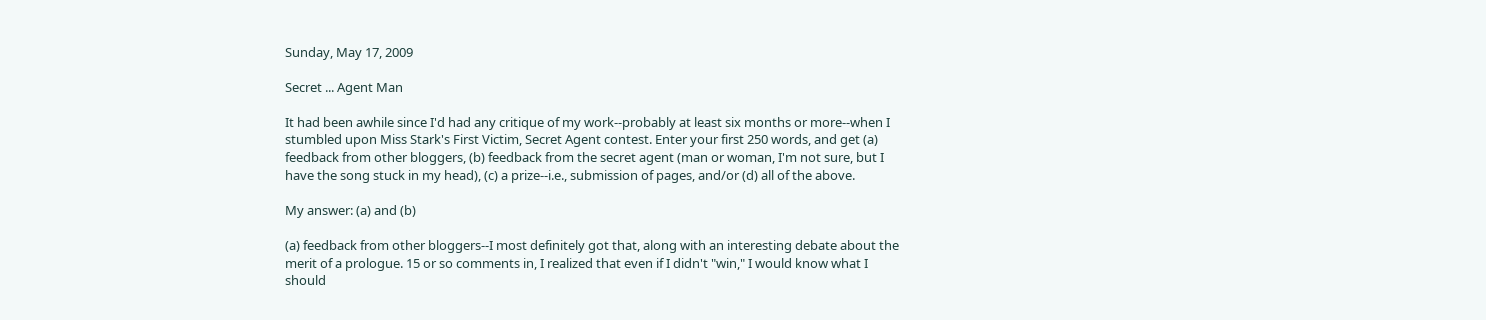Sunday, May 17, 2009

Secret ... Agent Man

It had been awhile since I'd had any critique of my work--probably at least six months or more--when I stumbled upon Miss Stark's First Victim, Secret Agent contest. Enter your first 250 words, and get (a) feedback from other bloggers, (b) feedback from the secret agent (man or woman, I'm not sure, but I have the song stuck in my head), (c) a prize--i.e., submission of pages, and/or (d) all of the above.

My answer: (a) and (b)

(a) feedback from other bloggers--I most definitely got that, along with an interesting debate about the merit of a prologue. 15 or so comments in, I realized that even if I didn't "win," I would know what I should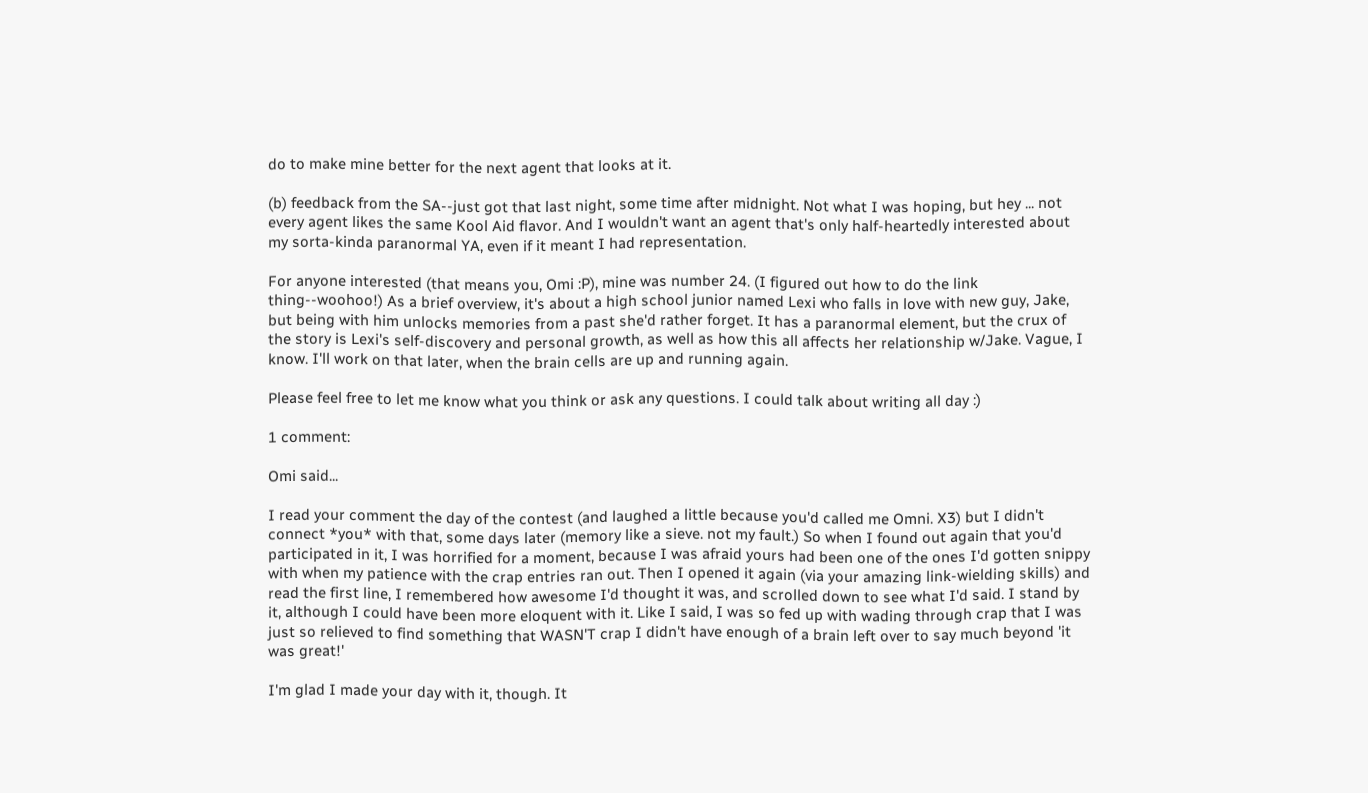do to make mine better for the next agent that looks at it.

(b) feedback from the SA--just got that last night, some time after midnight. Not what I was hoping, but hey ... not every agent likes the same Kool Aid flavor. And I wouldn't want an agent that's only half-heartedly interested about my sorta-kinda paranormal YA, even if it meant I had representation.

For anyone interested (that means you, Omi :P), mine was number 24. (I figured out how to do the link thing--woohoo!) As a brief overview, it's about a high school junior named Lexi who falls in love with new guy, Jake, but being with him unlocks memories from a past she'd rather forget. It has a paranormal element, but the crux of the story is Lexi's self-discovery and personal growth, as well as how this all affects her relationship w/Jake. Vague, I know. I'll work on that later, when the brain cells are up and running again.

Please feel free to let me know what you think or ask any questions. I could talk about writing all day :)

1 comment:

Omi said...

I read your comment the day of the contest (and laughed a little because you'd called me Omni. X3) but I didn't connect *you* with that, some days later (memory like a sieve. not my fault.) So when I found out again that you'd participated in it, I was horrified for a moment, because I was afraid yours had been one of the ones I'd gotten snippy with when my patience with the crap entries ran out. Then I opened it again (via your amazing link-wielding skills) and read the first line, I remembered how awesome I'd thought it was, and scrolled down to see what I'd said. I stand by it, although I could have been more eloquent with it. Like I said, I was so fed up with wading through crap that I was just so relieved to find something that WASN'T crap I didn't have enough of a brain left over to say much beyond 'it was great!'

I'm glad I made your day with it, though. It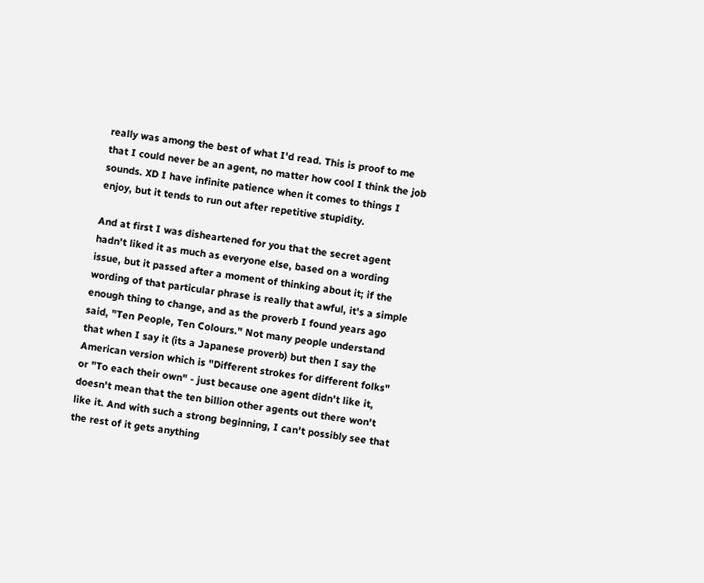really was among the best of what I'd read. This is proof to me that I could never be an agent, no matter how cool I think the job sounds. XD I have infinite patience when it comes to things I enjoy, but it tends to run out after repetitive stupidity.

And at first I was disheartened for you that the secret agent hadn't liked it as much as everyone else, based on a wording issue, but it passed after a moment of thinking about it; if the wording of that particular phrase is really that awful, it's a simple enough thing to change, and as the proverb I found years ago said, "Ten People, Ten Colours." Not many people understand that when I say it (its a Japanese proverb) but then I say the American version which is "Different strokes for different folks" or "To each their own" - just because one agent didn't like it, doesn't mean that the ten billion other agents out there won't like it. And with such a strong beginning, I can't possibly see that the rest of it gets anything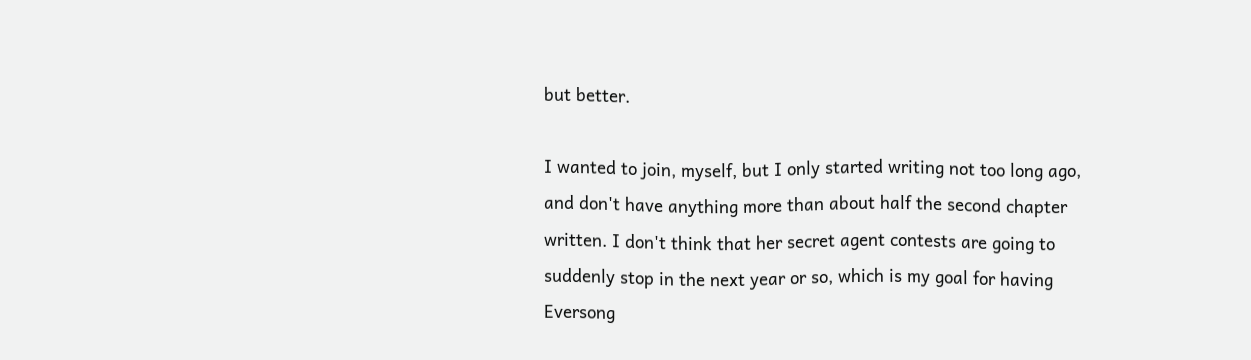but better.

I wanted to join, myself, but I only started writing not too long ago, and don't have anything more than about half the second chapter written. I don't think that her secret agent contests are going to suddenly stop in the next year or so, which is my goal for having Eversong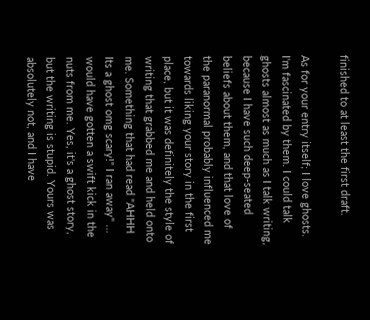finished to at least the first draft.

As for your entry itself; I love ghosts. I'm fascinated by them. I could talk ghosts almost as much as I talk writing, because I have such deep-seated beliefs about them, and that love of the paranormal probably influenced me towards liking your story in the first place, but it was definitely the style of writing that grabbed me and held onto me. Something that had read "AHHH Its a ghost omg scary!" I ran away" ... would have gotten a swift kick in the nuts from me. Yes, it's a ghost story, but the writing is stupid. Yours was absolutely not, and I have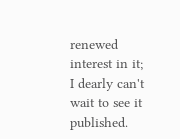renewed interest in it; I dearly can't wait to see it published.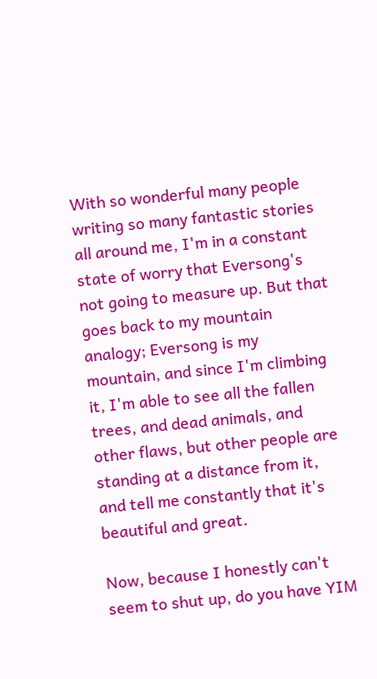With so wonderful many people writing so many fantastic stories all around me, I'm in a constant state of worry that Eversong's not going to measure up. But that goes back to my mountain analogy; Eversong is my mountain, and since I'm climbing it, I'm able to see all the fallen trees, and dead animals, and other flaws, but other people are standing at a distance from it, and tell me constantly that it's beautiful and great.

Now, because I honestly can't seem to shut up, do you have YIM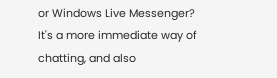or Windows Live Messenger? It's a more immediate way of chatting, and also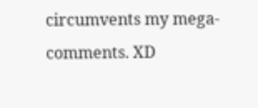circumvents my mega-comments. XD